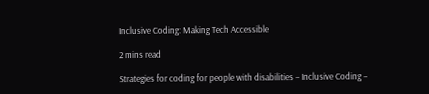Inclusive Coding: Making Tech Accessible

2 mins read

Strategies for coding for people with disabilities – Inclusive Coding –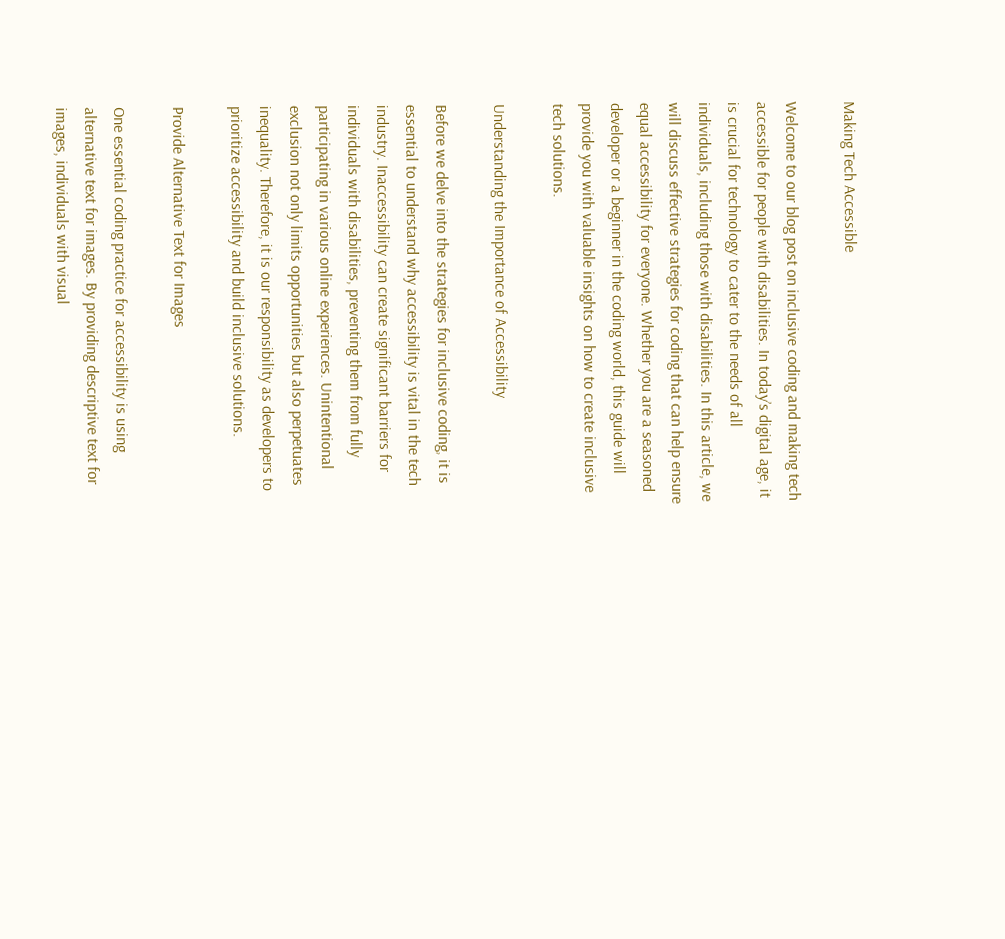Making Tech Accessible

Welcome to our blog post on inclusive coding and making tech accessible for people with disabilities. In today’s digital age, it is crucial for technology to cater to the needs of all individuals, including those with disabilities. In this article, we will discuss effective strategies for coding that can help ensure equal accessibility for everyone. Whether you are a seasoned developer or a beginner in the coding world, this guide will provide you with valuable insights on how to create inclusive tech solutions.

Understanding the Importance of Accessibility

Before we delve into the strategies for inclusive coding, it is essential to understand why accessibility is vital in the tech industry. Inaccessibility can create significant barriers for individuals with disabilities, preventing them from fully participating in various online experiences. Unintentional exclusion not only limits opportunities but also perpetuates inequality. Therefore, it is our responsibility as developers to prioritize accessibility and build inclusive solutions.

Provide Alternative Text for Images

One essential coding practice for accessibility is using alternative text for images. By providing descriptive text for images, individuals with visual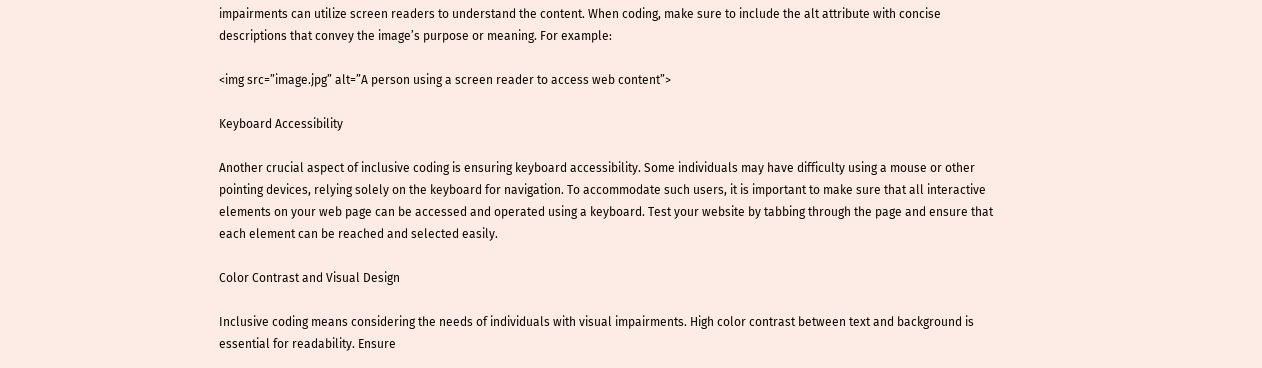impairments can utilize screen readers to understand the content. When coding, make sure to include the alt attribute with concise descriptions that convey the image’s purpose or meaning. For example:

<img src=”image.jpg” alt=”A person using a screen reader to access web content”>

Keyboard Accessibility

Another crucial aspect of inclusive coding is ensuring keyboard accessibility. Some individuals may have difficulty using a mouse or other pointing devices, relying solely on the keyboard for navigation. To accommodate such users, it is important to make sure that all interactive elements on your web page can be accessed and operated using a keyboard. Test your website by tabbing through the page and ensure that each element can be reached and selected easily.

Color Contrast and Visual Design

Inclusive coding means considering the needs of individuals with visual impairments. High color contrast between text and background is essential for readability. Ensure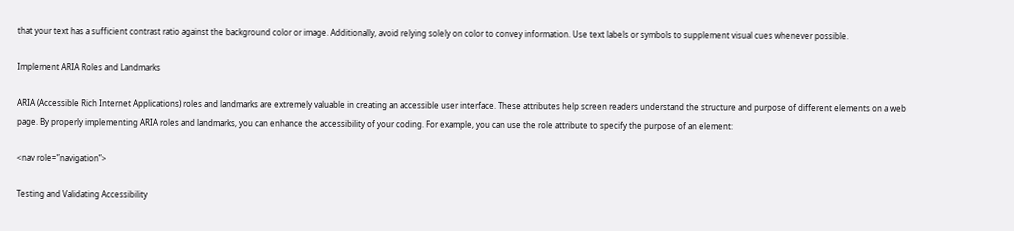that your text has a sufficient contrast ratio against the background color or image. Additionally, avoid relying solely on color to convey information. Use text labels or symbols to supplement visual cues whenever possible.

Implement ARIA Roles and Landmarks

ARIA (Accessible Rich Internet Applications) roles and landmarks are extremely valuable in creating an accessible user interface. These attributes help screen readers understand the structure and purpose of different elements on a web page. By properly implementing ARIA roles and landmarks, you can enhance the accessibility of your coding. For example, you can use the role attribute to specify the purpose of an element:

<nav role=”navigation”>

Testing and Validating Accessibility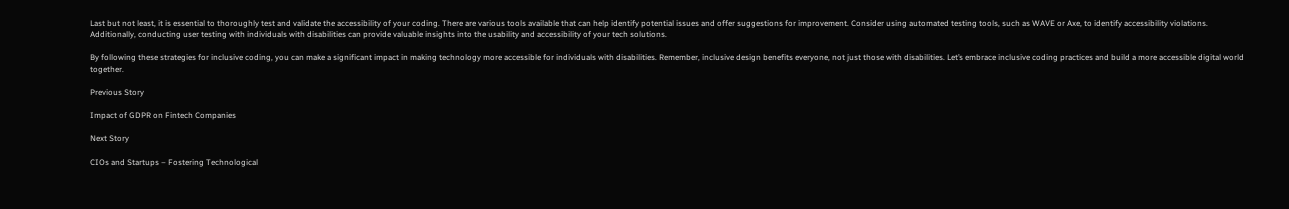Last but not least, it is essential to thoroughly test and validate the accessibility of your coding. There are various tools available that can help identify potential issues and offer suggestions for improvement. Consider using automated testing tools, such as WAVE or Axe, to identify accessibility violations. Additionally, conducting user testing with individuals with disabilities can provide valuable insights into the usability and accessibility of your tech solutions.

By following these strategies for inclusive coding, you can make a significant impact in making technology more accessible for individuals with disabilities. Remember, inclusive design benefits everyone, not just those with disabilities. Let’s embrace inclusive coding practices and build a more accessible digital world together.

Previous Story

Impact of GDPR on Fintech Companies

Next Story

CIOs and Startups – Fostering Technological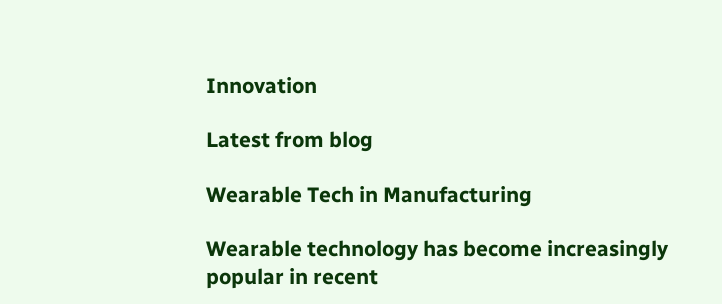Innovation

Latest from blog

Wearable Tech in Manufacturing

Wearable technology has become increasingly popular in recent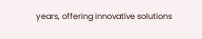years, offering innovative solutions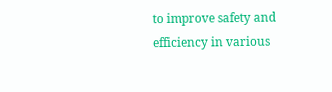to improve safety and efficiency in various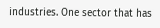industries. One sector that has